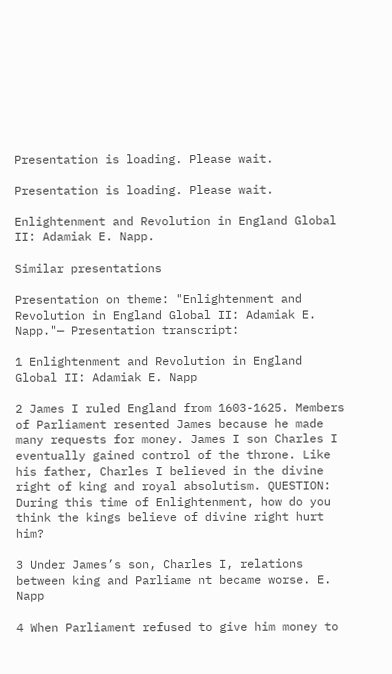Presentation is loading. Please wait.

Presentation is loading. Please wait.

Enlightenment and Revolution in England Global II: Adamiak E. Napp.

Similar presentations

Presentation on theme: "Enlightenment and Revolution in England Global II: Adamiak E. Napp."— Presentation transcript:

1 Enlightenment and Revolution in England Global II: Adamiak E. Napp

2 James I ruled England from 1603-1625. Members of Parliament resented James because he made many requests for money. James I son Charles I eventually gained control of the throne. Like his father, Charles I believed in the divine right of king and royal absolutism. QUESTION: During this time of Enlightenment, how do you think the kings believe of divine right hurt him?

3 Under James’s son, Charles I, relations between king and Parliame nt became worse. E. Napp

4 When Parliament refused to give him money to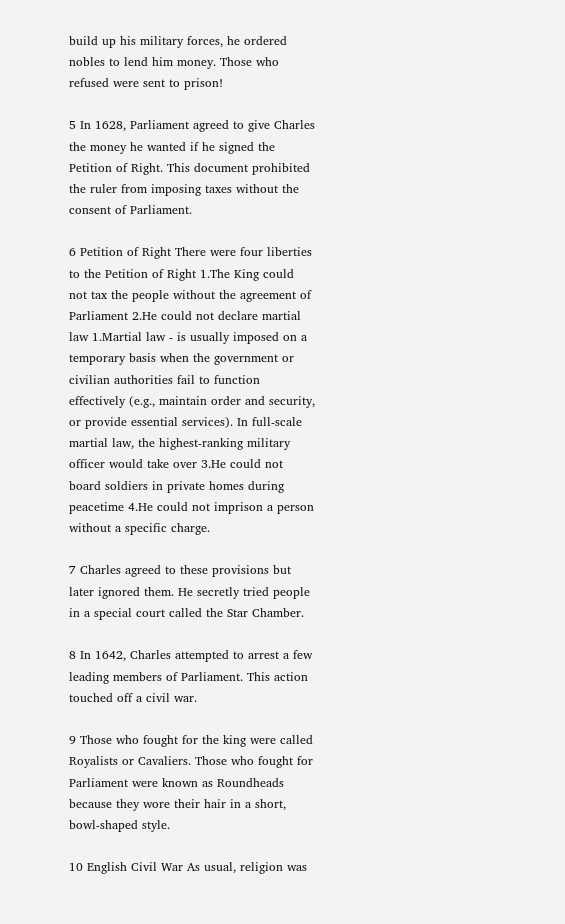build up his military forces, he ordered nobles to lend him money. Those who refused were sent to prison!

5 In 1628, Parliament agreed to give Charles the money he wanted if he signed the Petition of Right. This document prohibited the ruler from imposing taxes without the consent of Parliament.

6 Petition of Right There were four liberties to the Petition of Right 1.The King could not tax the people without the agreement of Parliament 2.He could not declare martial law 1.Martial law - is usually imposed on a temporary basis when the government or civilian authorities fail to function effectively (e.g., maintain order and security, or provide essential services). In full-scale martial law, the highest-ranking military officer would take over 3.He could not board soldiers in private homes during peacetime 4.He could not imprison a person without a specific charge.

7 Charles agreed to these provisions but later ignored them. He secretly tried people in a special court called the Star Chamber.

8 In 1642, Charles attempted to arrest a few leading members of Parliament. This action touched off a civil war.

9 Those who fought for the king were called Royalists or Cavaliers. Those who fought for Parliament were known as Roundheads because they wore their hair in a short, bowl-shaped style.

10 English Civil War As usual, religion was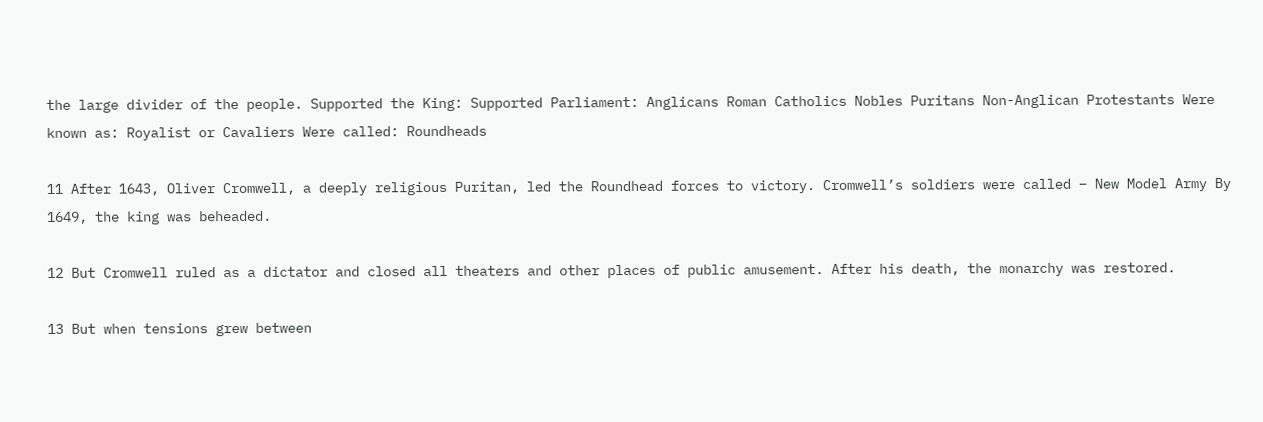the large divider of the people. Supported the King: Supported Parliament: Anglicans Roman Catholics Nobles Puritans Non-Anglican Protestants Were known as: Royalist or Cavaliers Were called: Roundheads

11 After 1643, Oliver Cromwell, a deeply religious Puritan, led the Roundhead forces to victory. Cromwell’s soldiers were called – New Model Army By 1649, the king was beheaded.

12 But Cromwell ruled as a dictator and closed all theaters and other places of public amusement. After his death, the monarchy was restored.

13 But when tensions grew between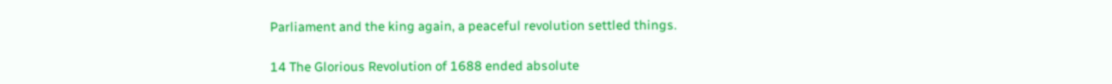Parliament and the king again, a peaceful revolution settled things.

14 The Glorious Revolution of 1688 ended absolute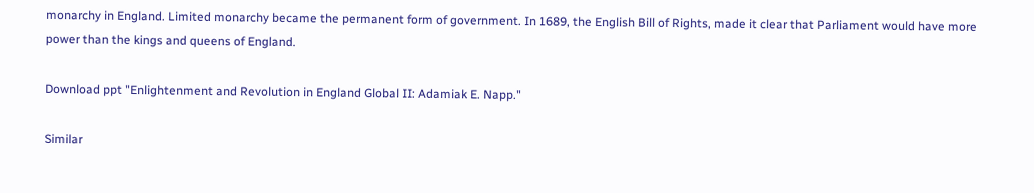monarchy in England. Limited monarchy became the permanent form of government. In 1689, the English Bill of Rights, made it clear that Parliament would have more power than the kings and queens of England.

Download ppt "Enlightenment and Revolution in England Global II: Adamiak E. Napp."

Similar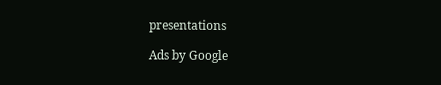presentations

Ads by Google